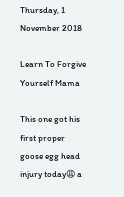Thursday, 1 November 2018

Learn To Forgive Yourself Mama

This one got his first proper goose egg head injury today😩 a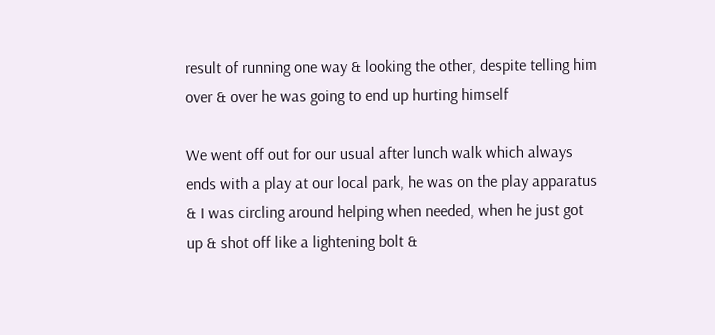result of running one way & looking the other, despite telling him over & over he was going to end up hurting himself

We went off out for our usual after lunch walk which always ends with a play at our local park, he was on the play apparatus & I was circling around helping when needed, when he just got up & shot off like a lightening bolt &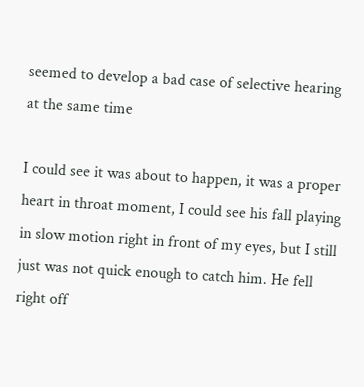seemed to develop a bad case of selective hearing at the same time

I could see it was about to happen, it was a proper heart in throat moment, I could see his fall playing in slow motion right in front of my eyes, but I still just was not quick enough to catch him. He fell right off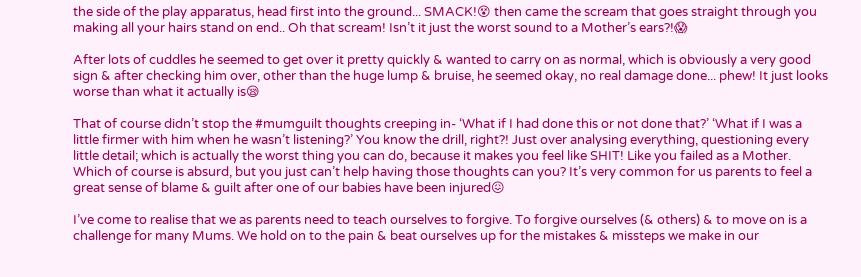the side of the play apparatus, head first into the ground... SMACK!😵 then came the scream that goes straight through you making all your hairs stand on end.. Oh that scream! Isn’t it just the worst sound to a Mother’s ears?!😱

After lots of cuddles he seemed to get over it pretty quickly & wanted to carry on as normal, which is obviously a very good sign & after checking him over, other than the huge lump & bruise, he seemed okay, no real damage done... phew! It just looks worse than what it actually is😪

That of course didn’t stop the #mumguilt thoughts creeping in- ‘What if I had done this or not done that?’ ‘What if I was a little firmer with him when he wasn’t listening?’ You know the drill, right?! Just over analysing everything, questioning every little detail; which is actually the worst thing you can do, because it makes you feel like SHIT! Like you failed as a Mother. Which of course is absurd, but you just can’t help having those thoughts can you? It’s very common for us parents to feel a great sense of blame & guilt after one of our babies have been injured😖

I’ve come to realise that we as parents need to teach ourselves to forgive. To forgive ourselves (& others) & to move on is a challenge for many Mums. We hold on to the pain & beat ourselves up for the mistakes & missteps we make in our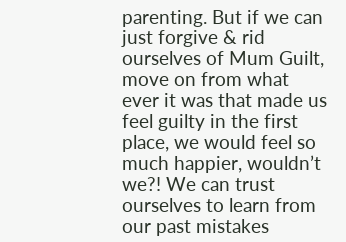parenting. But if we can just forgive & rid ourselves of Mum Guilt, move on from what ever it was that made us feel guilty in the first place, we would feel so much happier, wouldn’t we?! We can trust ourselves to learn from our past mistakes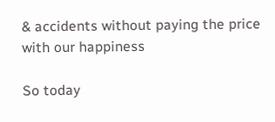& accidents without paying the price with our happiness

So today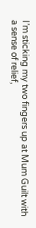I’m sticking my two fingers up at Mum Guilt with a sense of relief,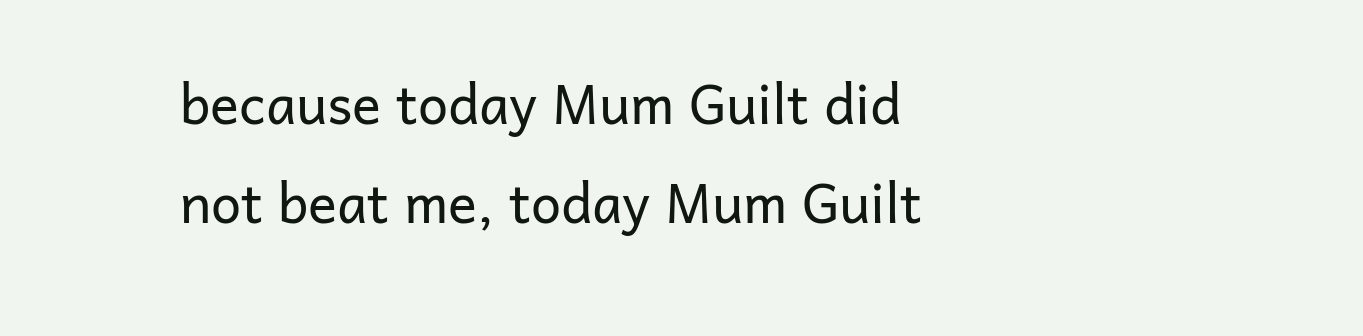because today Mum Guilt did not beat me, today Mum Guilt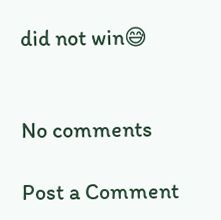did not win😅


No comments

Post a Comment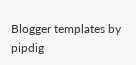Blogger templates by pipdig